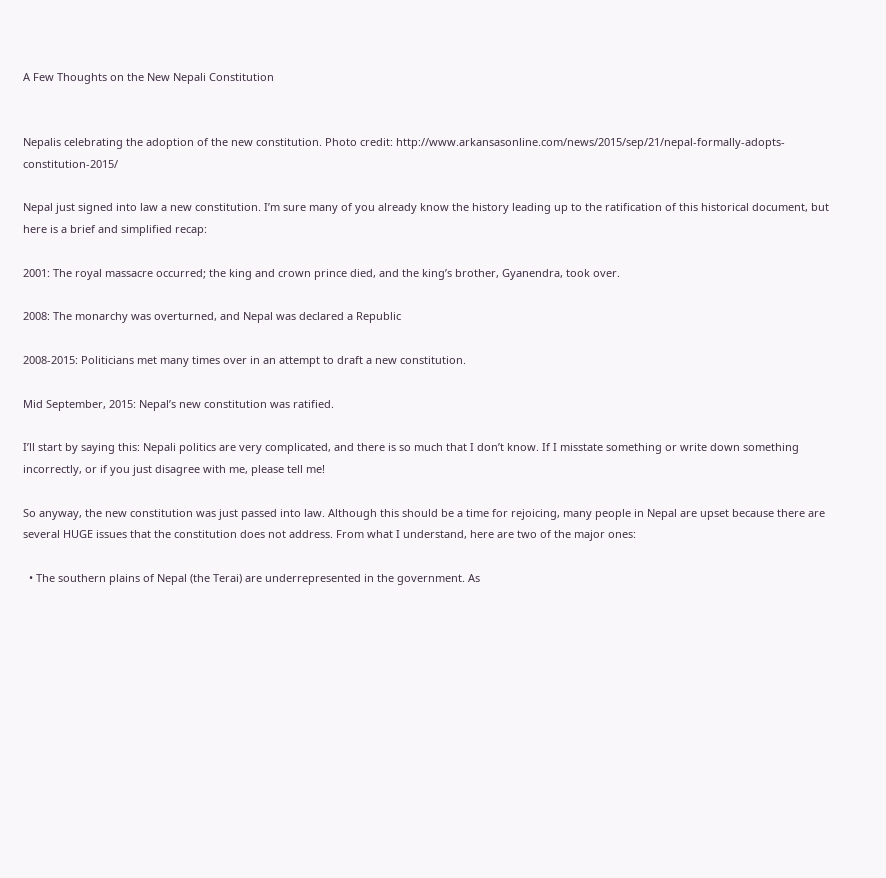A Few Thoughts on the New Nepali Constitution


Nepalis celebrating the adoption of the new constitution. Photo credit: http://www.arkansasonline.com/news/2015/sep/21/nepal-formally-adopts-constitution-2015/

Nepal just signed into law a new constitution. I’m sure many of you already know the history leading up to the ratification of this historical document, but here is a brief and simplified recap:

2001: The royal massacre occurred; the king and crown prince died, and the king’s brother, Gyanendra, took over.

2008: The monarchy was overturned, and Nepal was declared a Republic

2008-2015: Politicians met many times over in an attempt to draft a new constitution.

Mid September, 2015: Nepal’s new constitution was ratified.

I’ll start by saying this: Nepali politics are very complicated, and there is so much that I don’t know. If I misstate something or write down something incorrectly, or if you just disagree with me, please tell me!

So anyway, the new constitution was just passed into law. Although this should be a time for rejoicing, many people in Nepal are upset because there are several HUGE issues that the constitution does not address. From what I understand, here are two of the major ones:

  • The southern plains of Nepal (the Terai) are underrepresented in the government. As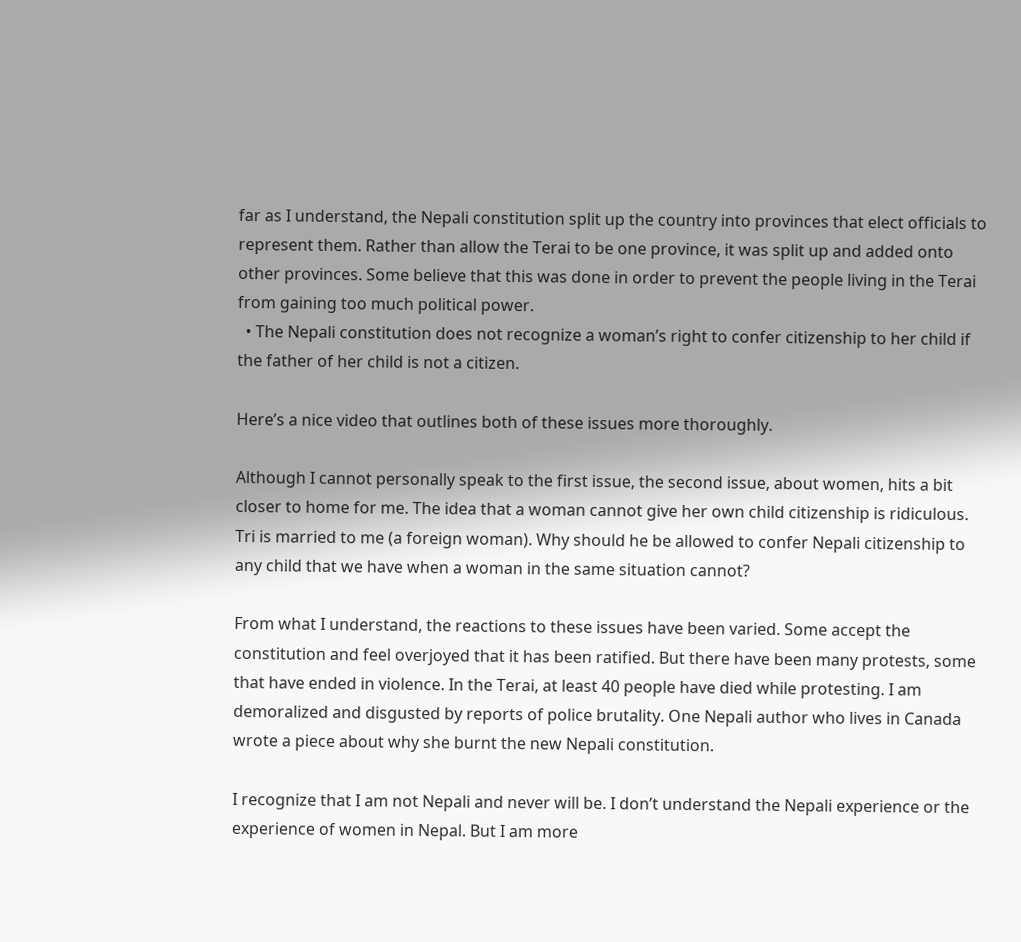far as I understand, the Nepali constitution split up the country into provinces that elect officials to represent them. Rather than allow the Terai to be one province, it was split up and added onto other provinces. Some believe that this was done in order to prevent the people living in the Terai from gaining too much political power.
  • The Nepali constitution does not recognize a woman’s right to confer citizenship to her child if the father of her child is not a citizen.

Here’s a nice video that outlines both of these issues more thoroughly.

Although I cannot personally speak to the first issue, the second issue, about women, hits a bit closer to home for me. The idea that a woman cannot give her own child citizenship is ridiculous. Tri is married to me (a foreign woman). Why should he be allowed to confer Nepali citizenship to any child that we have when a woman in the same situation cannot?

From what I understand, the reactions to these issues have been varied. Some accept the constitution and feel overjoyed that it has been ratified. But there have been many protests, some that have ended in violence. In the Terai, at least 40 people have died while protesting. I am demoralized and disgusted by reports of police brutality. One Nepali author who lives in Canada wrote a piece about why she burnt the new Nepali constitution.

I recognize that I am not Nepali and never will be. I don’t understand the Nepali experience or the experience of women in Nepal. But I am more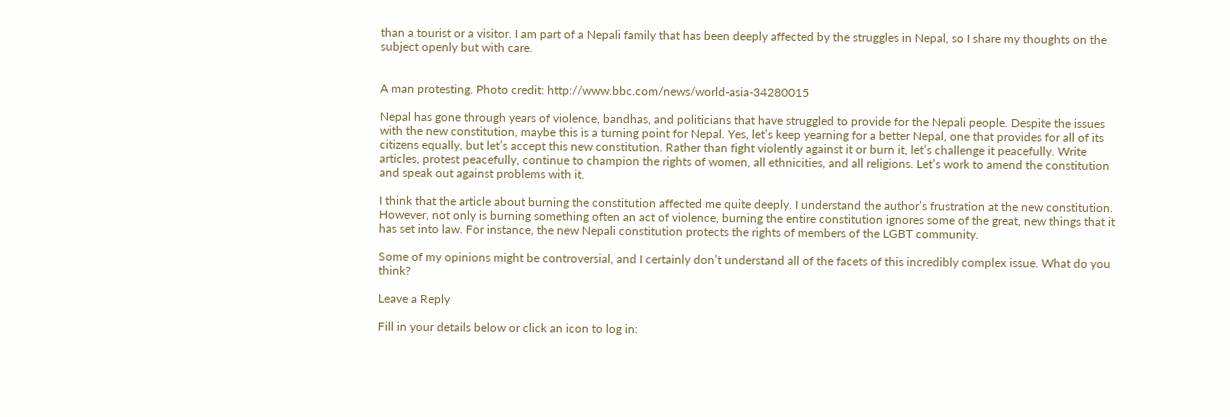than a tourist or a visitor. I am part of a Nepali family that has been deeply affected by the struggles in Nepal, so I share my thoughts on the subject openly but with care.


A man protesting. Photo credit: http://www.bbc.com/news/world-asia-34280015

Nepal has gone through years of violence, bandhas, and politicians that have struggled to provide for the Nepali people. Despite the issues with the new constitution, maybe this is a turning point for Nepal. Yes, let’s keep yearning for a better Nepal, one that provides for all of its citizens equally, but let’s accept this new constitution. Rather than fight violently against it or burn it, let’s challenge it peacefully. Write articles, protest peacefully, continue to champion the rights of women, all ethnicities, and all religions. Let’s work to amend the constitution and speak out against problems with it.

I think that the article about burning the constitution affected me quite deeply. I understand the author’s frustration at the new constitution. However, not only is burning something often an act of violence, burning the entire constitution ignores some of the great, new things that it has set into law. For instance, the new Nepali constitution protects the rights of members of the LGBT community.

Some of my opinions might be controversial, and I certainly don’t understand all of the facets of this incredibly complex issue. What do you think?

Leave a Reply

Fill in your details below or click an icon to log in: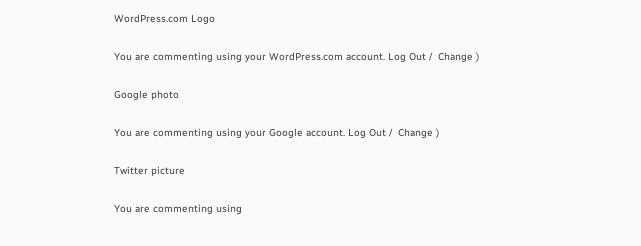WordPress.com Logo

You are commenting using your WordPress.com account. Log Out /  Change )

Google photo

You are commenting using your Google account. Log Out /  Change )

Twitter picture

You are commenting using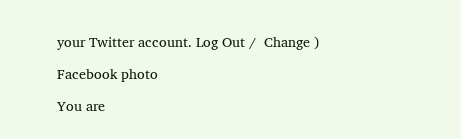your Twitter account. Log Out /  Change )

Facebook photo

You are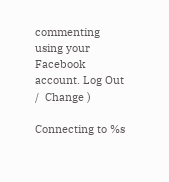commenting using your Facebook account. Log Out /  Change )

Connecting to %s